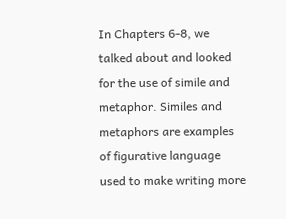In Chapters 6-8, we talked about and looked for the use of simile and metaphor. Similes and metaphors are examples of figurative language used to make writing more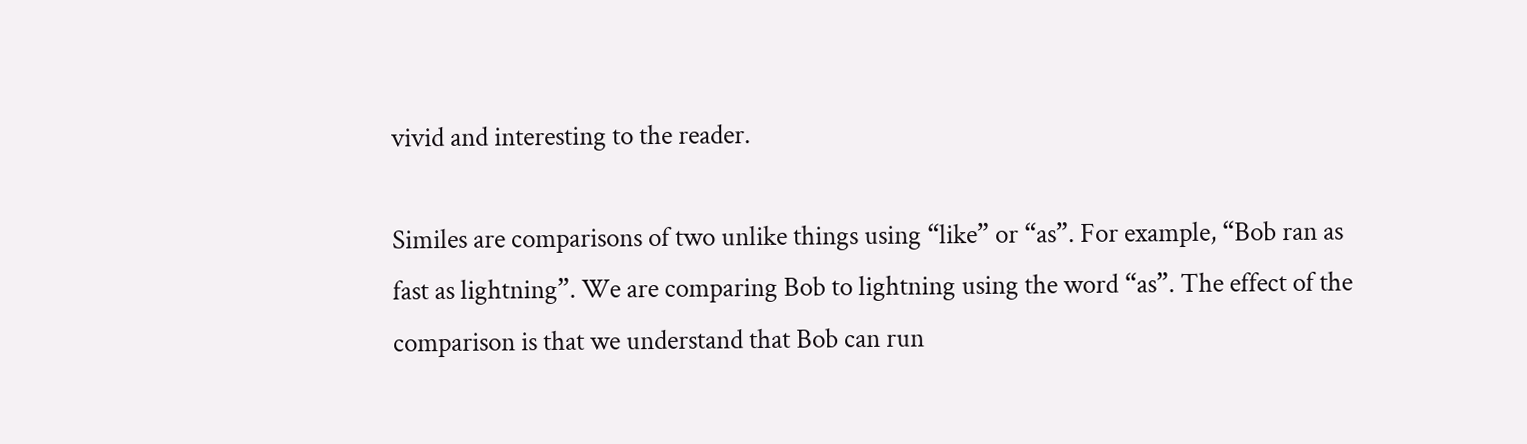vivid and interesting to the reader.

Similes are comparisons of two unlike things using “like” or “as”. For example, “Bob ran as fast as lightning”. We are comparing Bob to lightning using the word “as”. The effect of the comparison is that we understand that Bob can run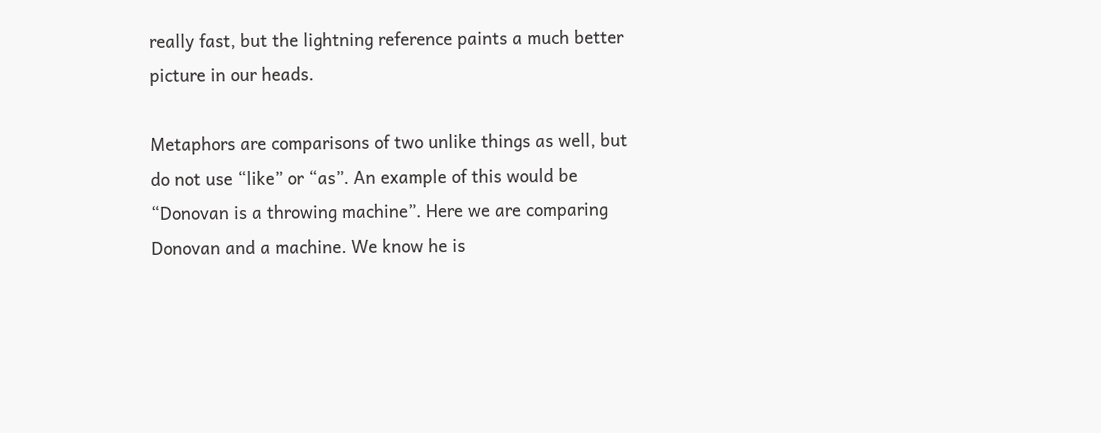really fast, but the lightning reference paints a much better picture in our heads.

Metaphors are comparisons of two unlike things as well, but do not use “like” or “as”. An example of this would be “Donovan is a throwing machine”. Here we are comparing Donovan and a machine. We know he is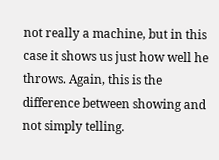not really a machine, but in this case it shows us just how well he throws. Again, this is the difference between showing and not simply telling.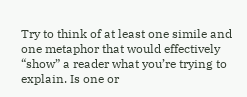Try to think of at least one simile and one metaphor that would effectively “show” a reader what you’re trying to explain. Is one or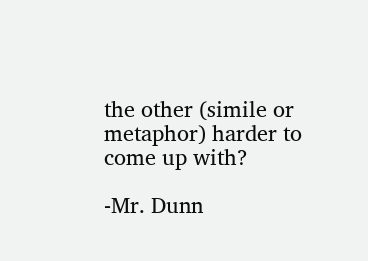the other (simile or metaphor) harder to come up with?

-Mr. Dunn